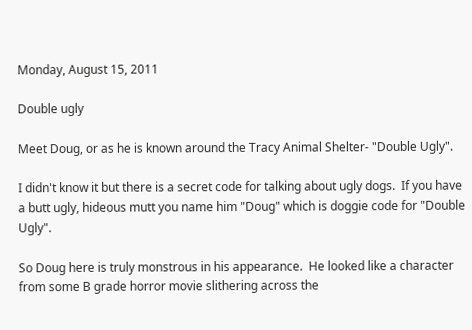Monday, August 15, 2011

Double ugly

Meet Doug, or as he is known around the Tracy Animal Shelter- "Double Ugly".

I didn't know it but there is a secret code for talking about ugly dogs.  If you have a butt ugly, hideous mutt you name him "Doug" which is doggie code for "Double Ugly".

So Doug here is truly monstrous in his appearance.  He looked like a character from some B grade horror movie slithering across the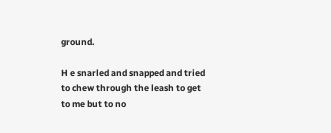ground.

H e snarled and snapped and tried to chew through the leash to get to me but to no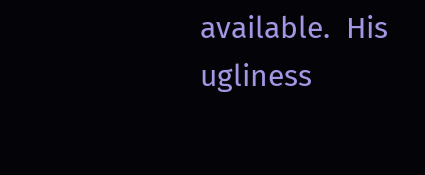available.  His ugliness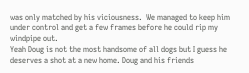was only matched by his viciousness.  We managed to keep him under control and get a few frames before he could rip my windpipe out.
Yeah Doug is not the most handsome of all dogs but I guess he deserves a shot at a new home. Doug and his friends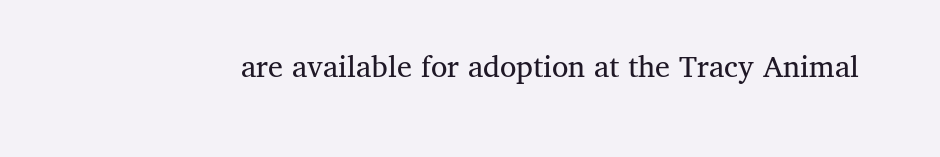are available for adoption at the Tracy Animal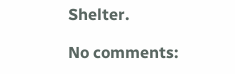Shelter.

No comments: